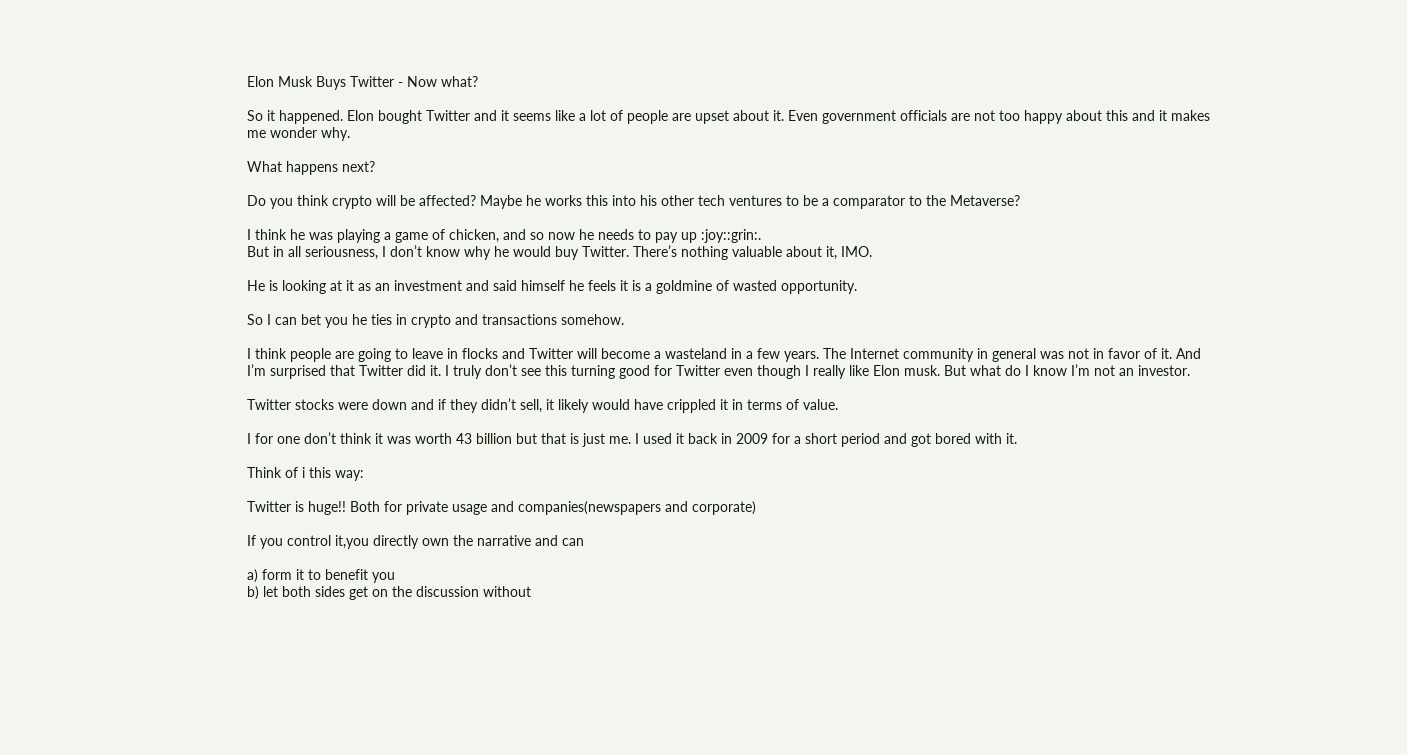Elon Musk Buys Twitter - Now what?

So it happened. Elon bought Twitter and it seems like a lot of people are upset about it. Even government officials are not too happy about this and it makes me wonder why.

What happens next?

Do you think crypto will be affected? Maybe he works this into his other tech ventures to be a comparator to the Metaverse?

I think he was playing a game of chicken, and so now he needs to pay up :joy::grin:.
But in all seriousness, I don’t know why he would buy Twitter. There’s nothing valuable about it, IMO.

He is looking at it as an investment and said himself he feels it is a goldmine of wasted opportunity.

So I can bet you he ties in crypto and transactions somehow.

I think people are going to leave in flocks and Twitter will become a wasteland in a few years. The Internet community in general was not in favor of it. And I’m surprised that Twitter did it. I truly don’t see this turning good for Twitter even though I really like Elon musk. But what do I know I’m not an investor.

Twitter stocks were down and if they didn’t sell, it likely would have crippled it in terms of value.

I for one don’t think it was worth 43 billion but that is just me. I used it back in 2009 for a short period and got bored with it.

Think of i this way:

Twitter is huge!! Both for private usage and companies(newspapers and corporate)

If you control it,you directly own the narrative and can

a) form it to benefit you
b) let both sides get on the discussion without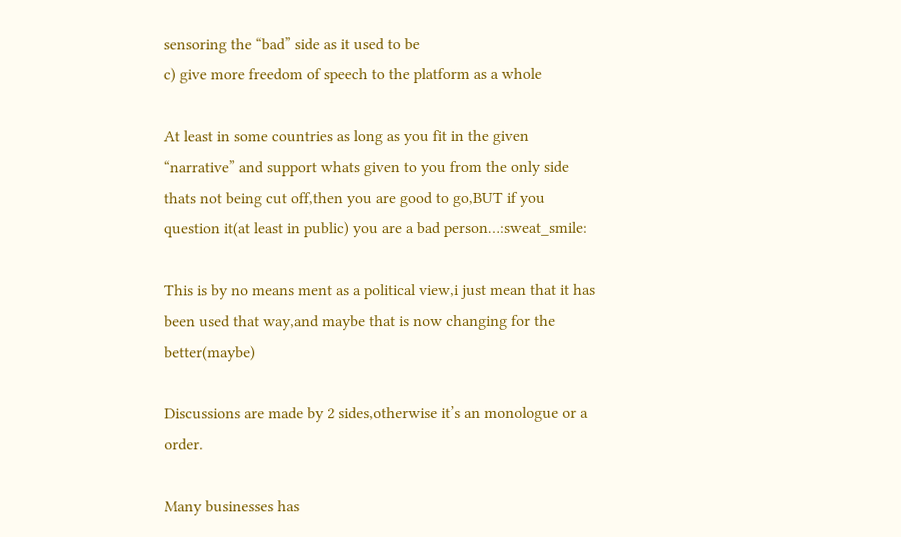sensoring the “bad” side as it used to be
c) give more freedom of speech to the platform as a whole

At least in some countries as long as you fit in the given “narrative” and support whats given to you from the only side thats not being cut off,then you are good to go,BUT if you question it(at least in public) you are a bad person…:sweat_smile:

This is by no means ment as a political view,i just mean that it has been used that way,and maybe that is now changing for the better(maybe)

Discussions are made by 2 sides,otherwise it’s an monologue or a order.

Many businesses has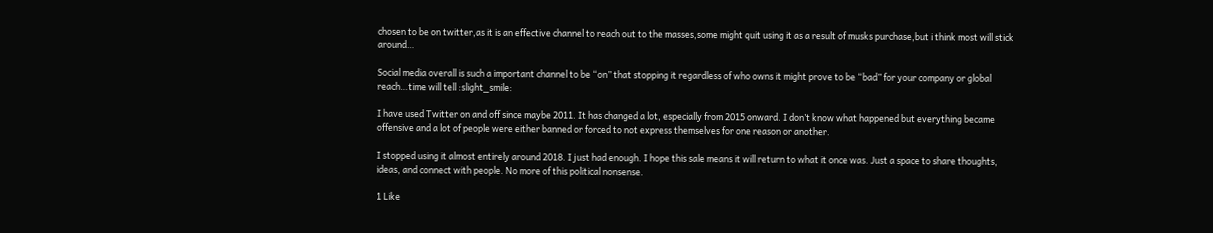chosen to be on twitter,as it is an effective channel to reach out to the masses,some might quit using it as a result of musks purchase,but i think most will stick around…

Social media overall is such a important channel to be “on” that stopping it regardless of who owns it might prove to be “bad” for your company or global reach…time will tell :slight_smile:

I have used Twitter on and off since maybe 2011. It has changed a lot, especially from 2015 onward. I don’t know what happened but everything became offensive and a lot of people were either banned or forced to not express themselves for one reason or another.

I stopped using it almost entirely around 2018. I just had enough. I hope this sale means it will return to what it once was. Just a space to share thoughts, ideas, and connect with people. No more of this political nonsense.

1 Like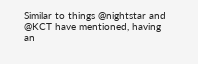Similar to things @nightstar and @KCT have mentioned, having an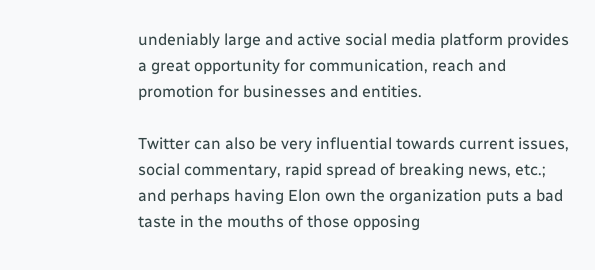undeniably large and active social media platform provides a great opportunity for communication, reach and promotion for businesses and entities.

Twitter can also be very influential towards current issues, social commentary, rapid spread of breaking news, etc.; and perhaps having Elon own the organization puts a bad taste in the mouths of those opposing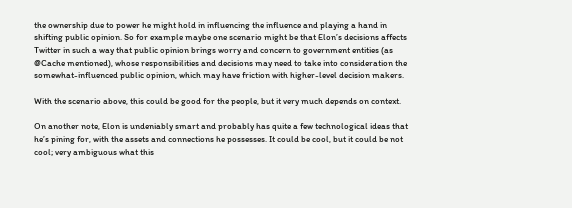the ownership due to power he might hold in influencing the influence and playing a hand in shifting public opinion. So for example maybe one scenario might be that Elon’s decisions affects Twitter in such a way that public opinion brings worry and concern to government entities (as @Cache mentioned), whose responsibilities and decisions may need to take into consideration the somewhat-influenced public opinion, which may have friction with higher-level decision makers.

With the scenario above, this could be good for the people, but it very much depends on context.

On another note, Elon is undeniably smart and probably has quite a few technological ideas that he’s pining for, with the assets and connections he possesses. It could be cool, but it could be not cool; very ambiguous what this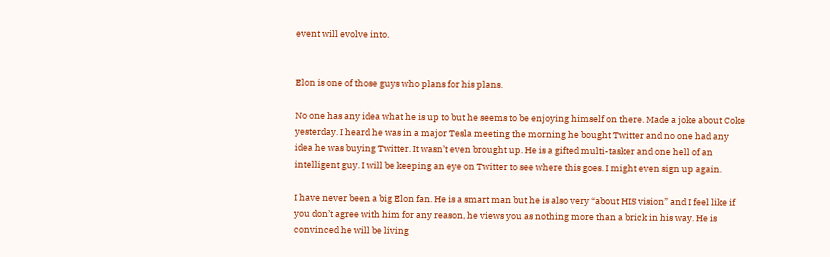event will evolve into.


Elon is one of those guys who plans for his plans.

No one has any idea what he is up to but he seems to be enjoying himself on there. Made a joke about Coke yesterday. I heard he was in a major Tesla meeting the morning he bought Twitter and no one had any idea he was buying Twitter. It wasn’t even brought up. He is a gifted multi-tasker and one hell of an intelligent guy. I will be keeping an eye on Twitter to see where this goes. I might even sign up again.

I have never been a big Elon fan. He is a smart man but he is also very “about HIS vision” and I feel like if you don’t agree with him for any reason, he views you as nothing more than a brick in his way. He is convinced he will be living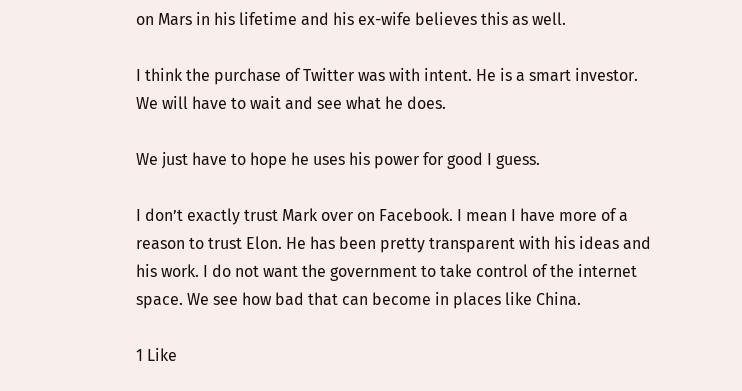on Mars in his lifetime and his ex-wife believes this as well.

I think the purchase of Twitter was with intent. He is a smart investor. We will have to wait and see what he does.

We just have to hope he uses his power for good I guess.

I don’t exactly trust Mark over on Facebook. I mean I have more of a reason to trust Elon. He has been pretty transparent with his ideas and his work. I do not want the government to take control of the internet space. We see how bad that can become in places like China.

1 Like